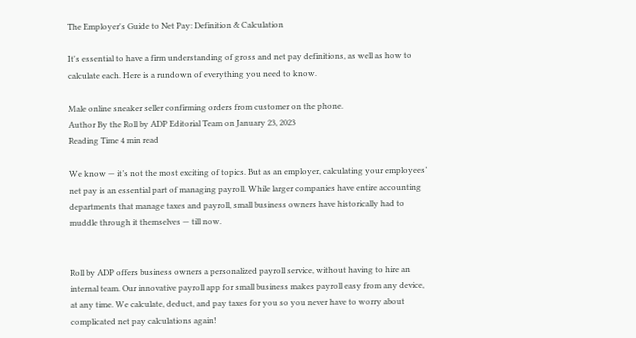The Employer's Guide to Net Pay: Definition & Calculation

It's essential to have a firm understanding of gross and net pay definitions, as well as how to calculate each. Here is a rundown of everything you need to know.

Male online sneaker seller confirming orders from customer on the phone.
Author By the Roll by ADP Editorial Team on January 23, 2023
Reading Time 4 min read

We know — it’s not the most exciting of topics. But as an employer, calculating your employees’ net pay is an essential part of managing payroll. While larger companies have entire accounting departments that manage taxes and payroll, small business owners have historically had to muddle through it themselves — till now.


Roll by ADP offers business owners a personalized payroll service, without having to hire an internal team. Our innovative payroll app for small business makes payroll easy from any device, at any time. We calculate, deduct, and pay taxes for you so you never have to worry about complicated net pay calculations again!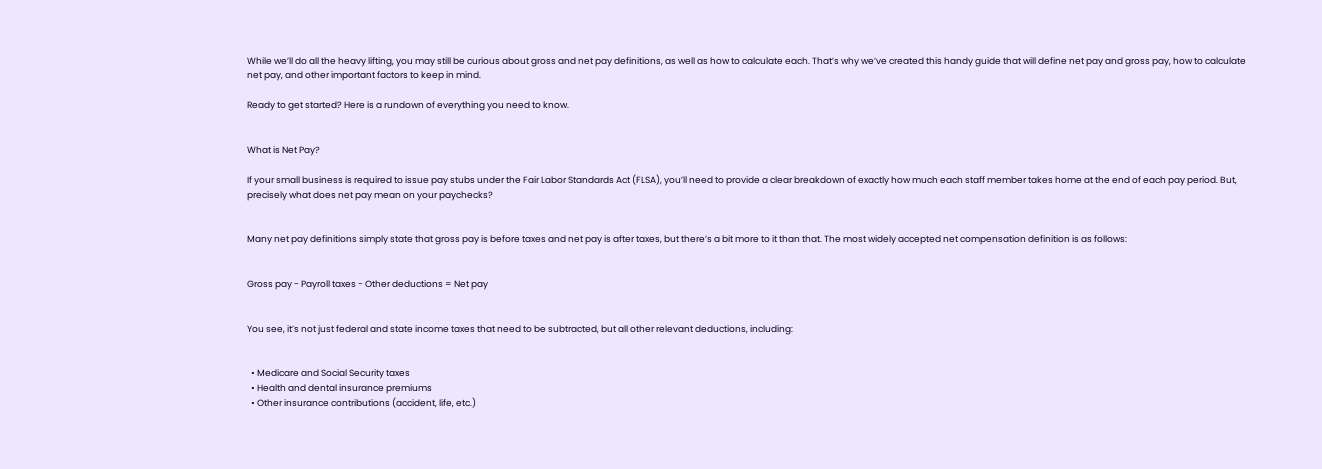While we’ll do all the heavy lifting, you may still be curious about gross and net pay definitions, as well as how to calculate each. That’s why we’ve created this handy guide that will define net pay and gross pay, how to calculate net pay, and other important factors to keep in mind.

Ready to get started? Here is a rundown of everything you need to know.


What is Net Pay?

If your small business is required to issue pay stubs under the Fair Labor Standards Act (FLSA), you’ll need to provide a clear breakdown of exactly how much each staff member takes home at the end of each pay period. But, precisely what does net pay mean on your paychecks?


Many net pay definitions simply state that gross pay is before taxes and net pay is after taxes, but there’s a bit more to it than that. The most widely accepted net compensation definition is as follows:


Gross pay - Payroll taxes - Other deductions = Net pay


You see, it’s not just federal and state income taxes that need to be subtracted, but all other relevant deductions, including:


  • Medicare and Social Security taxes
  • Health and dental insurance premiums
  • Other insurance contributions (accident, life, etc.)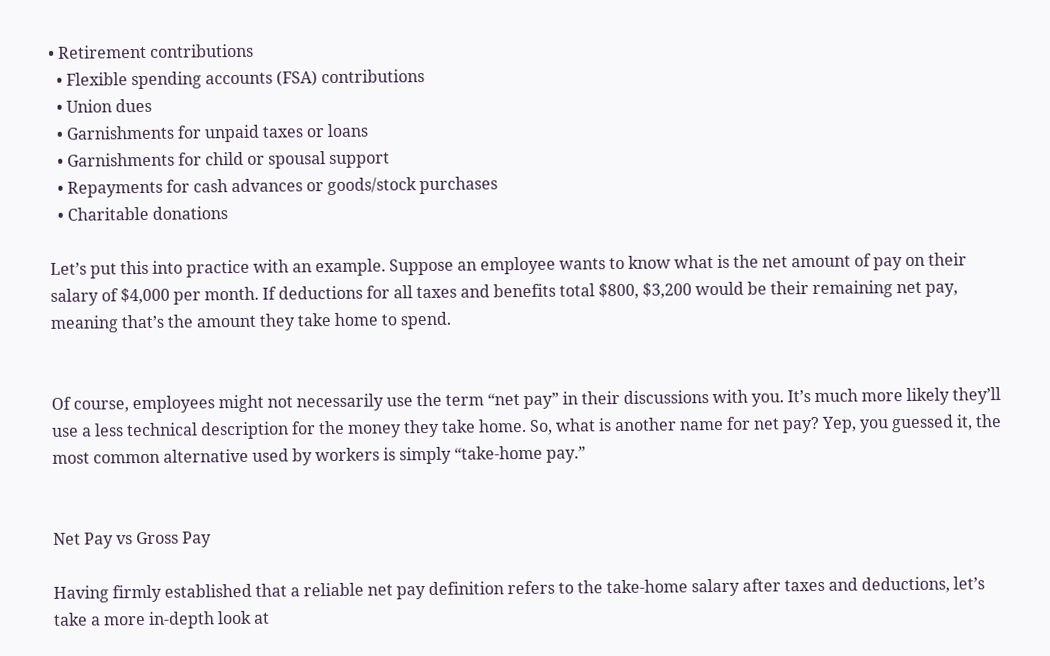• Retirement contributions
  • Flexible spending accounts (FSA) contributions
  • Union dues
  • Garnishments for unpaid taxes or loans
  • Garnishments for child or spousal support
  • Repayments for cash advances or goods/stock purchases
  • Charitable donations

Let’s put this into practice with an example. Suppose an employee wants to know what is the net amount of pay on their salary of $4,000 per month. If deductions for all taxes and benefits total $800, $3,200 would be their remaining net pay, meaning that’s the amount they take home to spend.


Of course, employees might not necessarily use the term “net pay” in their discussions with you. It’s much more likely they’ll use a less technical description for the money they take home. So, what is another name for net pay? Yep, you guessed it, the most common alternative used by workers is simply “take-home pay.”


Net Pay vs Gross Pay

Having firmly established that a reliable net pay definition refers to the take-home salary after taxes and deductions, let’s take a more in-depth look at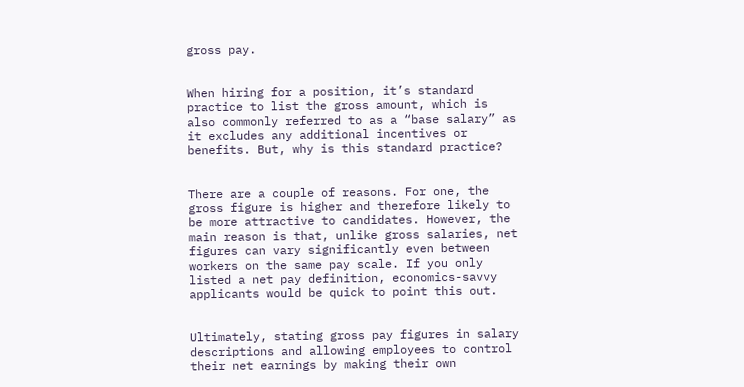gross pay.


When hiring for a position, it’s standard practice to list the gross amount, which is also commonly referred to as a “base salary” as it excludes any additional incentives or benefits. But, why is this standard practice?


There are a couple of reasons. For one, the gross figure is higher and therefore likely to be more attractive to candidates. However, the main reason is that, unlike gross salaries, net figures can vary significantly even between workers on the same pay scale. If you only listed a net pay definition, economics-savvy applicants would be quick to point this out.


Ultimately, stating gross pay figures in salary descriptions and allowing employees to control their net earnings by making their own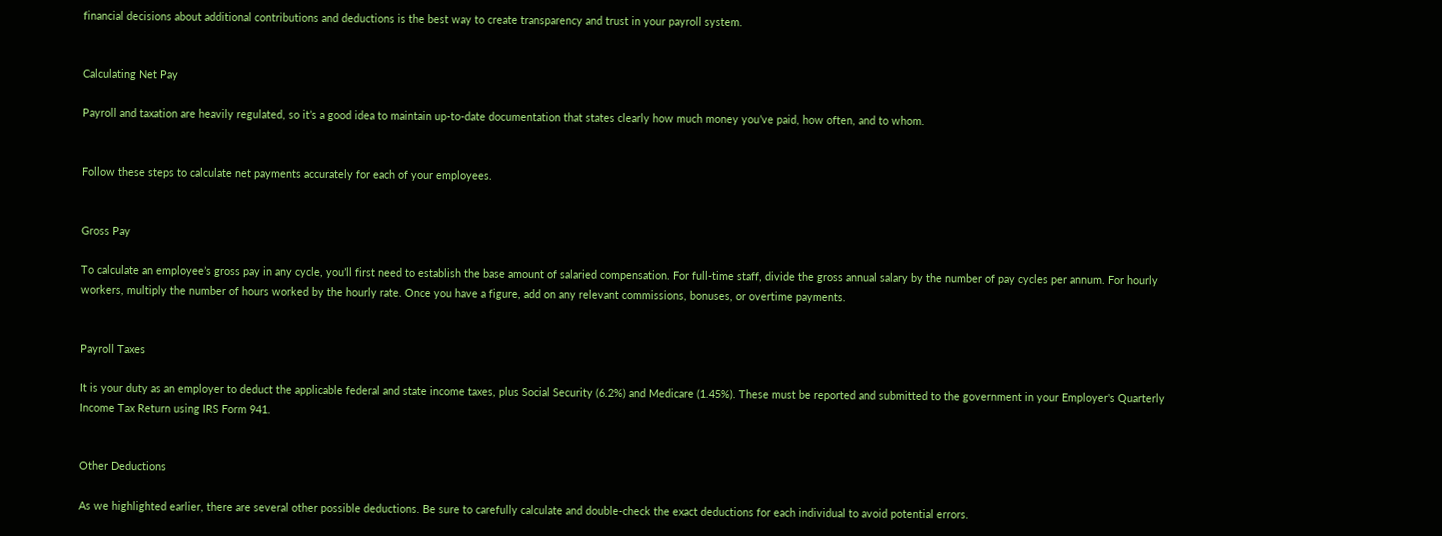financial decisions about additional contributions and deductions is the best way to create transparency and trust in your payroll system.


Calculating Net Pay

Payroll and taxation are heavily regulated, so it’s a good idea to maintain up-to-date documentation that states clearly how much money you’ve paid, how often, and to whom.


Follow these steps to calculate net payments accurately for each of your employees.


Gross Pay

To calculate an employee’s gross pay in any cycle, you’ll first need to establish the base amount of salaried compensation. For full-time staff, divide the gross annual salary by the number of pay cycles per annum. For hourly workers, multiply the number of hours worked by the hourly rate. Once you have a figure, add on any relevant commissions, bonuses, or overtime payments.


Payroll Taxes

It is your duty as an employer to deduct the applicable federal and state income taxes, plus Social Security (6.2%) and Medicare (1.45%). These must be reported and submitted to the government in your Employer's Quarterly Income Tax Return using IRS Form 941.


Other Deductions

As we highlighted earlier, there are several other possible deductions. Be sure to carefully calculate and double-check the exact deductions for each individual to avoid potential errors.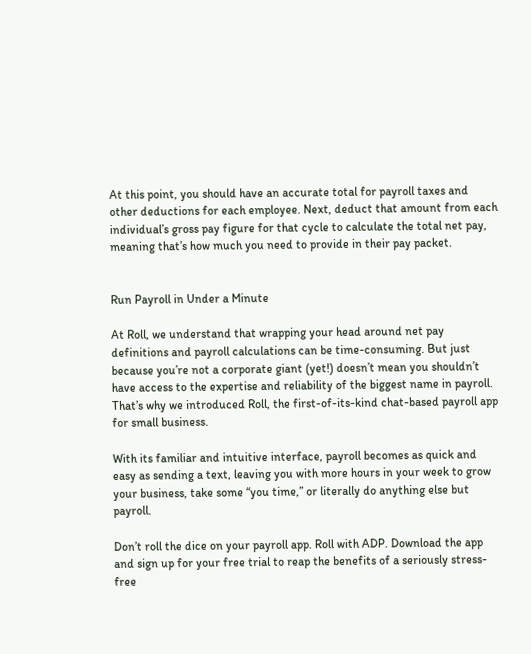At this point, you should have an accurate total for payroll taxes and other deductions for each employee. Next, deduct that amount from each individual’s gross pay figure for that cycle to calculate the total net pay, meaning that’s how much you need to provide in their pay packet.


Run Payroll in Under a Minute

At Roll, we understand that wrapping your head around net pay definitions and payroll calculations can be time-consuming. But just because you’re not a corporate giant (yet!) doesn’t mean you shouldn’t have access to the expertise and reliability of the biggest name in payroll. That’s why we introduced Roll, the first-of-its-kind chat-based payroll app for small business.

With its familiar and intuitive interface, payroll becomes as quick and easy as sending a text, leaving you with more hours in your week to grow your business, take some “you time,” or literally do anything else but payroll.

Don’t roll the dice on your payroll app. Roll with ADP. Download the app and sign up for your free trial to reap the benefits of a seriously stress-free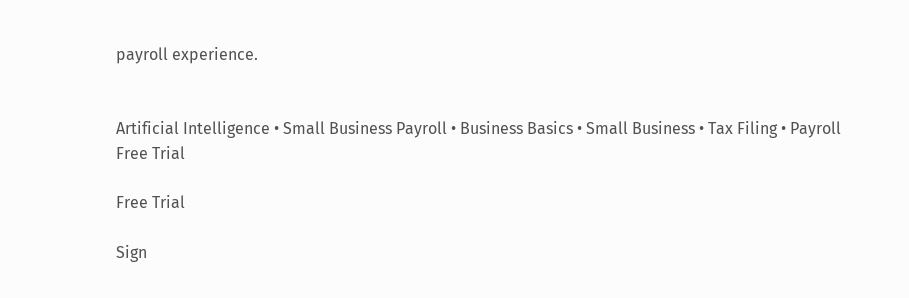payroll experience.


Artificial Intelligence • Small Business Payroll • Business Basics • Small Business • Tax Filing • Payroll
Free Trial

Free Trial

Sign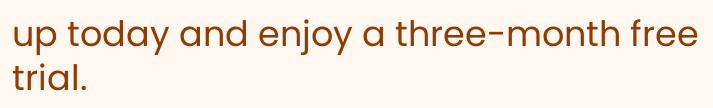up today and enjoy a three-month free trial.